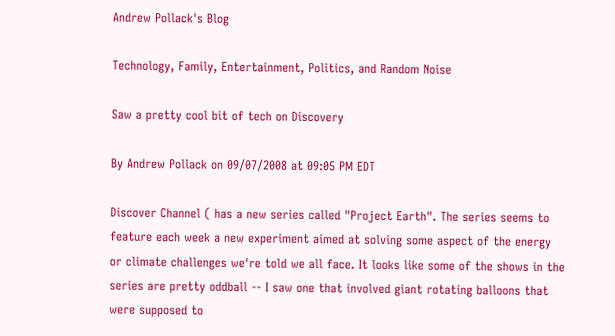Andrew Pollack's Blog

Technology, Family, Entertainment, Politics, and Random Noise

Saw a pretty cool bit of tech on Discovery

By Andrew Pollack on 09/07/2008 at 09:05 PM EDT

Discover Channel ( has a new series called "Project Earth". The series seems to feature each week a new experiment aimed at solving some aspect of the energy or climate challenges we're told we all face. It looks like some of the shows in the series are pretty oddball -- I saw one that involved giant rotating balloons that were supposed to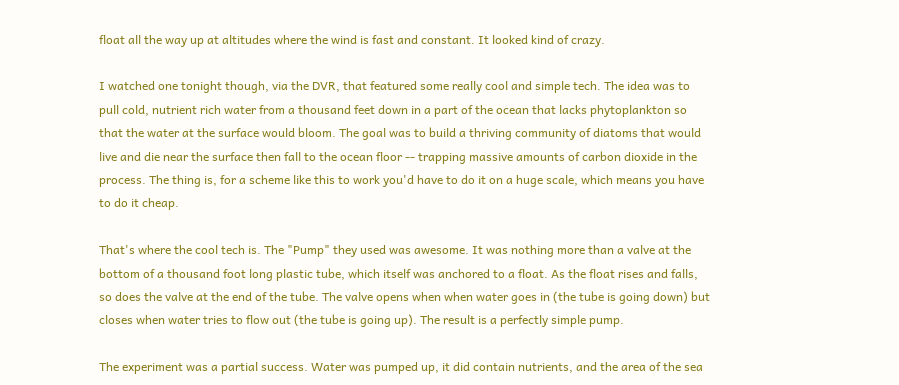float all the way up at altitudes where the wind is fast and constant. It looked kind of crazy.

I watched one tonight though, via the DVR, that featured some really cool and simple tech. The idea was to pull cold, nutrient rich water from a thousand feet down in a part of the ocean that lacks phytoplankton so that the water at the surface would bloom. The goal was to build a thriving community of diatoms that would live and die near the surface then fall to the ocean floor -- trapping massive amounts of carbon dioxide in the process. The thing is, for a scheme like this to work you'd have to do it on a huge scale, which means you have to do it cheap.

That's where the cool tech is. The "Pump" they used was awesome. It was nothing more than a valve at the bottom of a thousand foot long plastic tube, which itself was anchored to a float. As the float rises and falls, so does the valve at the end of the tube. The valve opens when when water goes in (the tube is going down) but closes when water tries to flow out (the tube is going up). The result is a perfectly simple pump.

The experiment was a partial success. Water was pumped up, it did contain nutrients, and the area of the sea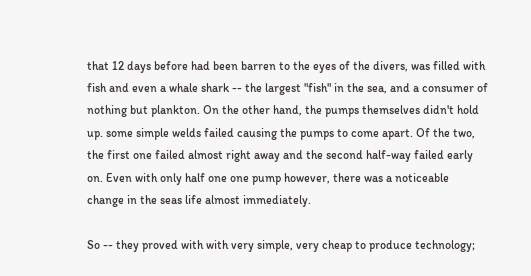that 12 days before had been barren to the eyes of the divers, was filled with fish and even a whale shark -- the largest "fish" in the sea, and a consumer of nothing but plankton. On the other hand, the pumps themselves didn't hold up. some simple welds failed causing the pumps to come apart. Of the two, the first one failed almost right away and the second half-way failed early on. Even with only half one one pump however, there was a noticeable change in the seas life almost immediately.

So -- they proved with with very simple, very cheap to produce technology;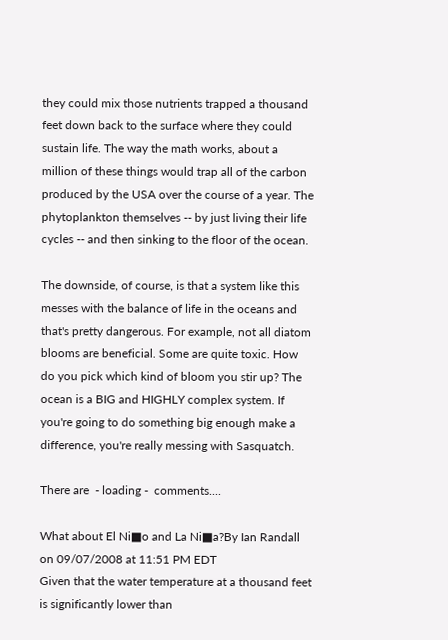they could mix those nutrients trapped a thousand feet down back to the surface where they could sustain life. The way the math works, about a million of these things would trap all of the carbon produced by the USA over the course of a year. The phytoplankton themselves -- by just living their life cycles -- and then sinking to the floor of the ocean.

The downside, of course, is that a system like this messes with the balance of life in the oceans and that's pretty dangerous. For example, not all diatom blooms are beneficial. Some are quite toxic. How do you pick which kind of bloom you stir up? The ocean is a BIG and HIGHLY complex system. If you're going to do something big enough make a difference, you're really messing with Sasquatch.

There are  - loading -  comments....

What about El Ni■o and La Ni■a?By Ian Randall on 09/07/2008 at 11:51 PM EDT
Given that the water temperature at a thousand feet is significantly lower than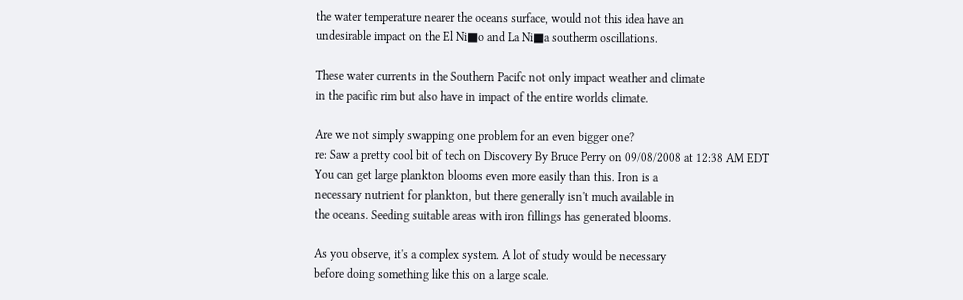the water temperature nearer the oceans surface, would not this idea have an
undesirable impact on the El Ni■o and La Ni■a southerm oscillations.

These water currents in the Southern Pacifc not only impact weather and climate
in the pacific rim but also have in impact of the entire worlds climate.

Are we not simply swapping one problem for an even bigger one?
re: Saw a pretty cool bit of tech on Discovery By Bruce Perry on 09/08/2008 at 12:38 AM EDT
You can get large plankton blooms even more easily than this. Iron is a
necessary nutrient for plankton, but there generally isn't much available in
the oceans. Seeding suitable areas with iron fillings has generated blooms.

As you observe, it's a complex system. A lot of study would be necessary
before doing something like this on a large scale.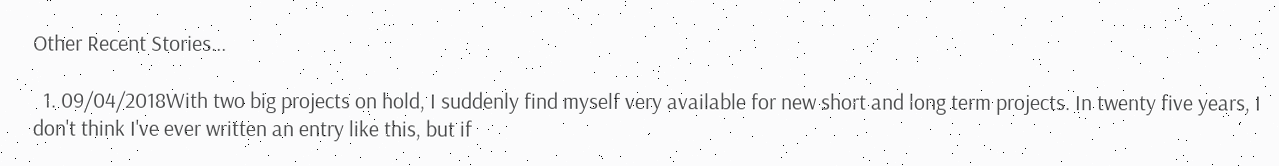Other Recent Stories...

  1. 09/04/2018With two big projects on hold, I suddenly find myself very available for new short and long term projects. In twenty five years, I don't think I've ever written an entry like this, but if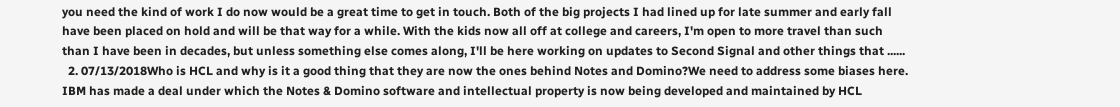you need the kind of work I do now would be a great time to get in touch. Both of the big projects I had lined up for late summer and early fall have been placed on hold and will be that way for a while. With the kids now all off at college and careers, I'm open to more travel than such than I have been in decades, but unless something else comes along, I'll be here working on updates to Second Signal and other things that ......
  2. 07/13/2018Who is HCL and why is it a good thing that they are now the ones behind Notes and Domino?We need to address some biases here. IBM has made a deal under which the Notes & Domino software and intellectual property is now being developed and maintained by HCL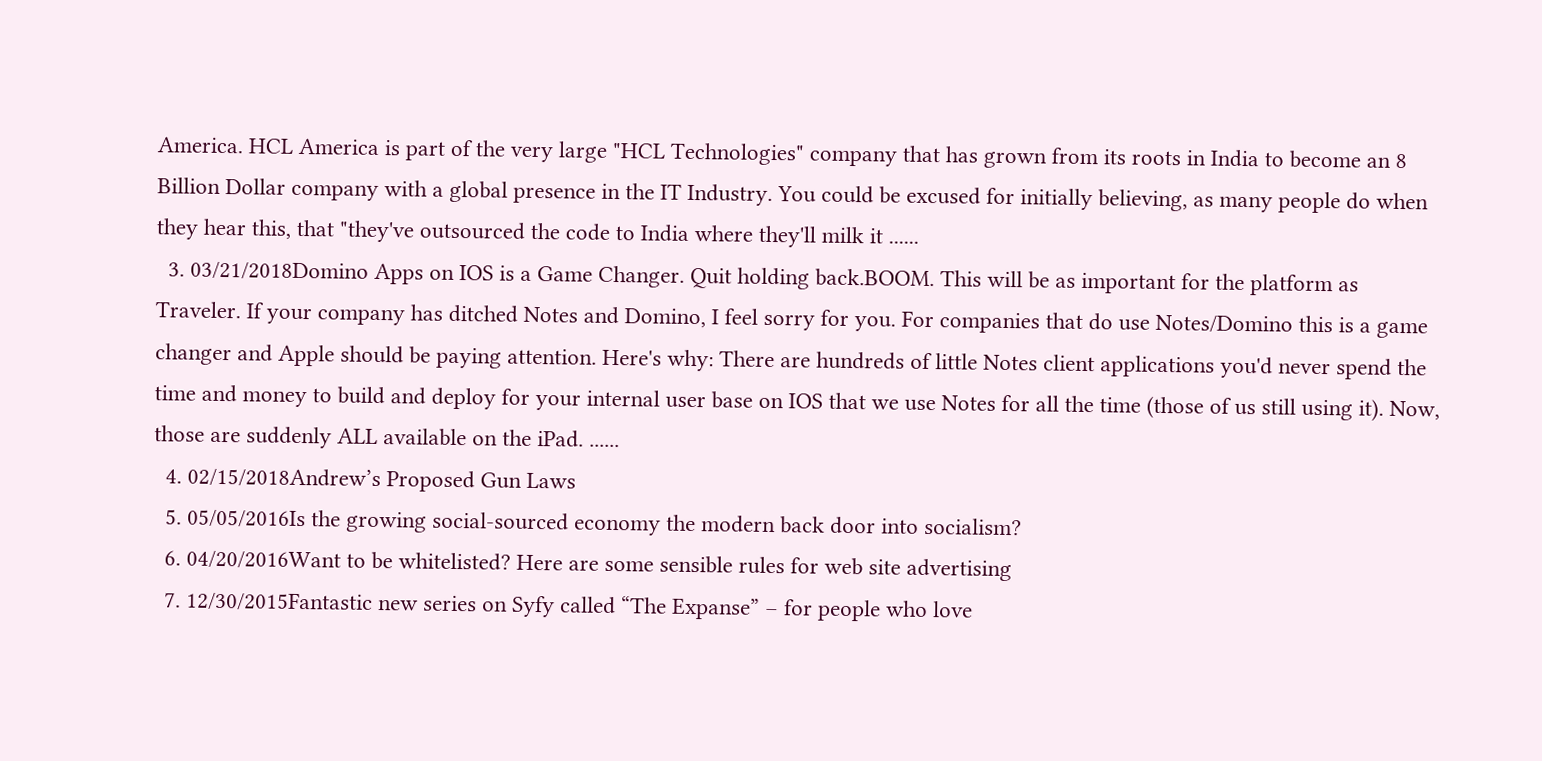America. HCL America is part of the very large "HCL Technologies" company that has grown from its roots in India to become an 8 Billion Dollar company with a global presence in the IT Industry. You could be excused for initially believing, as many people do when they hear this, that "they've outsourced the code to India where they'll milk it ......
  3. 03/21/2018Domino Apps on IOS is a Game Changer. Quit holding back.BOOM. This will be as important for the platform as Traveler. If your company has ditched Notes and Domino, I feel sorry for you. For companies that do use Notes/Domino this is a game changer and Apple should be paying attention. Here's why: There are hundreds of little Notes client applications you'd never spend the time and money to build and deploy for your internal user base on IOS that we use Notes for all the time (those of us still using it). Now, those are suddenly ALL available on the iPad. ......
  4. 02/15/2018Andrew’s Proposed Gun Laws
  5. 05/05/2016Is the growing social-sourced economy the modern back door into socialism?
  6. 04/20/2016Want to be whitelisted? Here are some sensible rules for web site advertising
  7. 12/30/2015Fantastic new series on Syfy called “The Expanse” – for people who love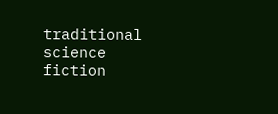traditional science fiction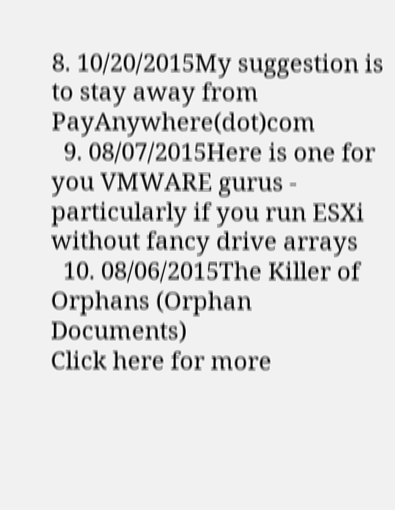8. 10/20/2015My suggestion is to stay away from PayAnywhere(dot)com
  9. 08/07/2015Here is one for you VMWARE gurus - particularly if you run ESXi without fancy drive arrays
  10. 08/06/2015The Killer of Orphans (Orphan Documents)
Click here for more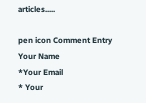articles.....

pen icon Comment Entry
Your Name
*Your Email
* Your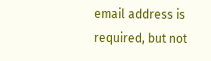email address is required, but not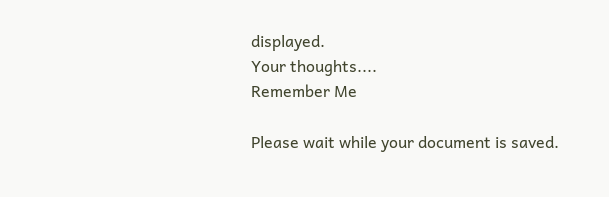displayed.
Your thoughts....
Remember Me

Please wait while your document is saved.